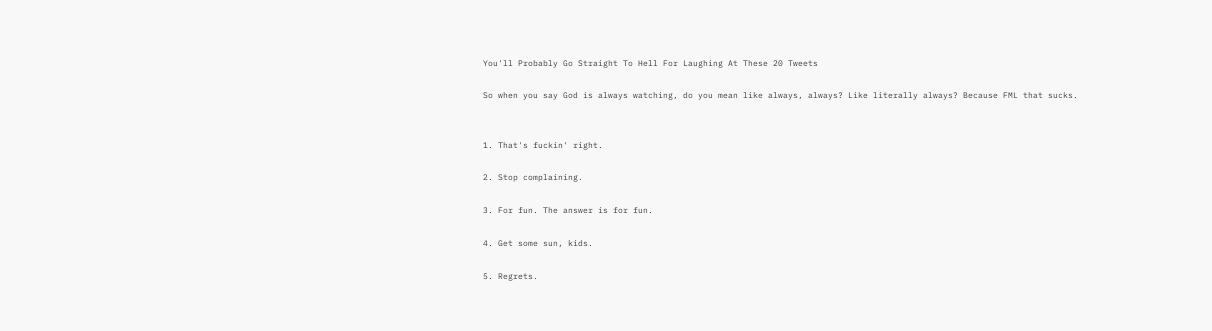You'll Probably Go Straight To Hell For Laughing At These 20 Tweets

So when you say God is always watching, do you mean like always, always? Like literally always? Because FML that sucks.


1. That's fuckin' right.

2. Stop complaining.

3. For fun. The answer is for fun.

4. Get some sun, kids.

5. Regrets.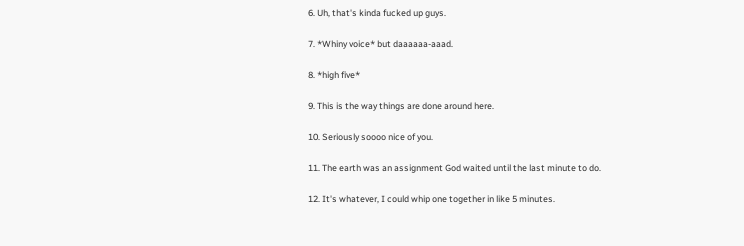6. Uh, that's kinda fucked up guys.

7. *Whiny voice* but daaaaaa-aaad.

8. *high five*

9. This is the way things are done around here.

10. Seriously soooo nice of you.

11. The earth was an assignment God waited until the last minute to do.

12. It's whatever, I could whip one together in like 5 minutes.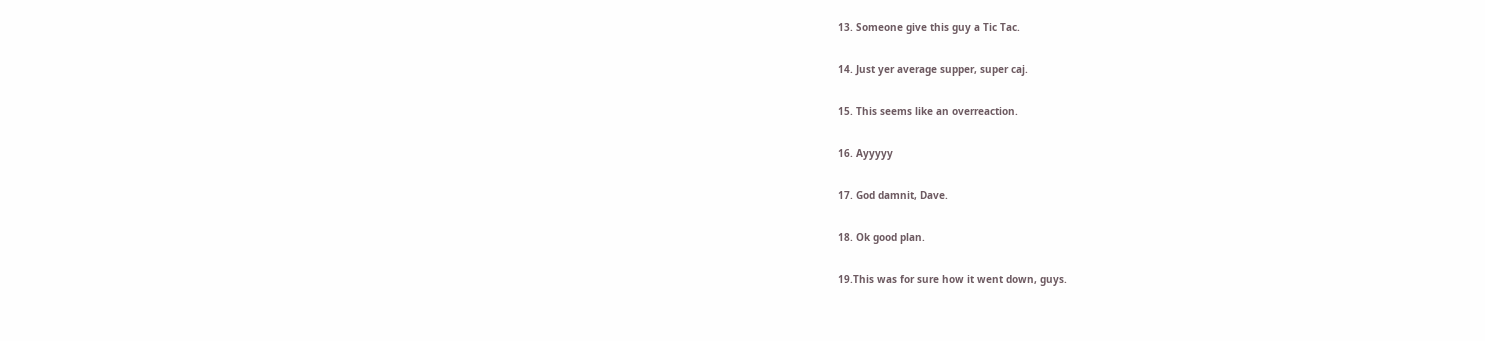13. Someone give this guy a Tic Tac.

14. Just yer average supper, super caj.

15. This seems like an overreaction.

16. Ayyyyy

17. God damnit, Dave.

18. Ok good plan.

19.This was for sure how it went down, guys.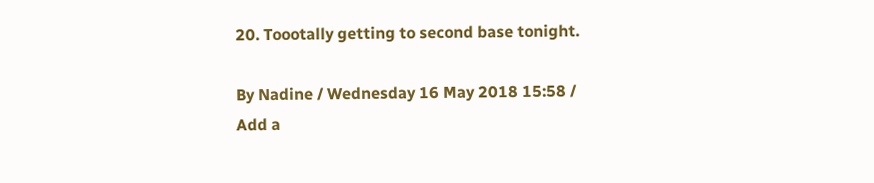20. Toootally getting to second base tonight.

By Nadine / Wednesday 16 May 2018 15:58 /
Add a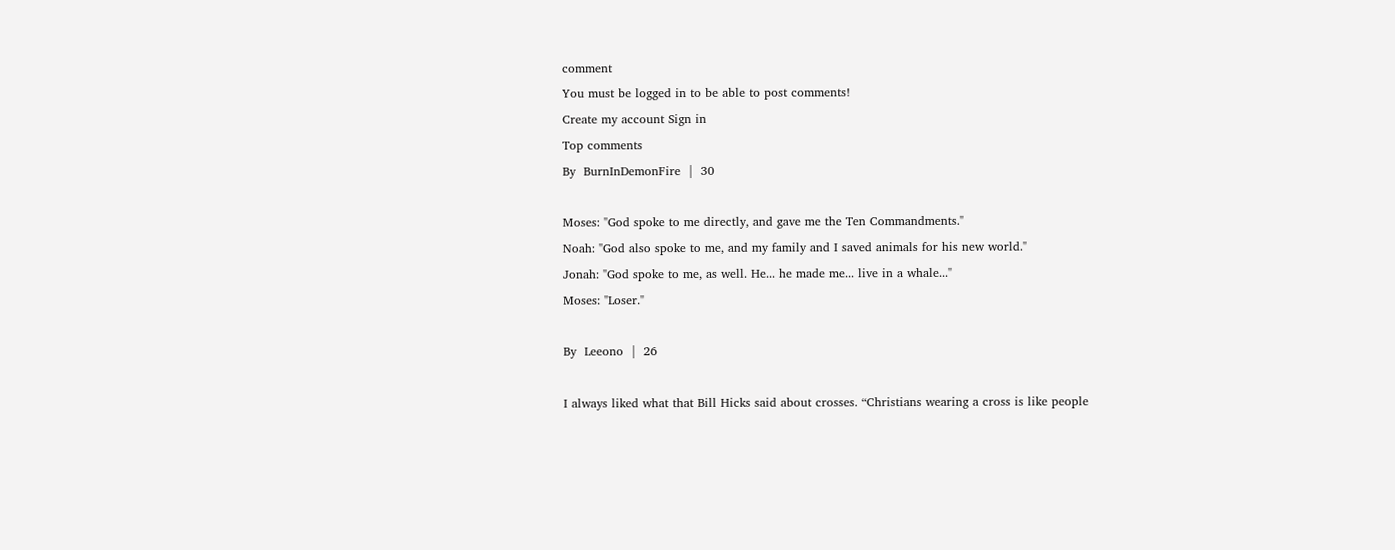comment
You must be logged in to be able to post comments!
Create my account Sign in
Top comments
By  BurnInDemonFire  |  30

Moses: "God spoke to me directly, and gave me the Ten Commandments."
Noah: "God also spoke to me, and my family and I saved animals for his new world."
Jonah: "God spoke to me, as well. He... he made me... live in a whale..."
Moses: "Loser."

By  Leeono  |  26

I always liked what that Bill Hicks said about crosses. “Christians wearing a cross is like people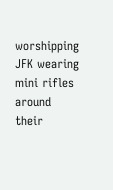worshipping JFK wearing mini rifles around their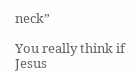neck”

You really think if Jesus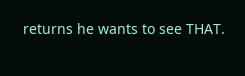returns he wants to see THAT.